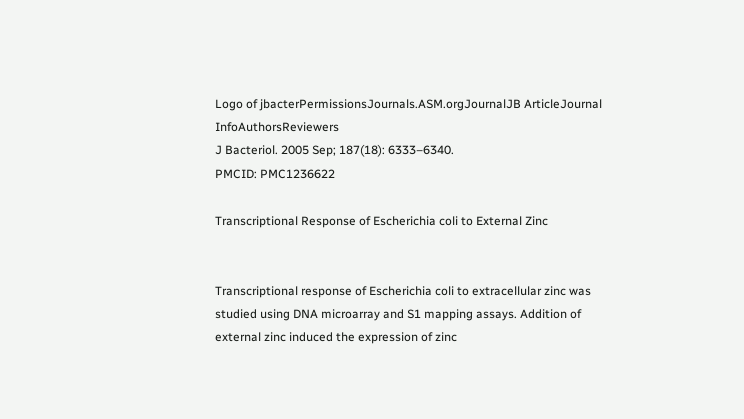Logo of jbacterPermissionsJournals.ASM.orgJournalJB ArticleJournal InfoAuthorsReviewers
J Bacteriol. 2005 Sep; 187(18): 6333–6340.
PMCID: PMC1236622

Transcriptional Response of Escherichia coli to External Zinc


Transcriptional response of Escherichia coli to extracellular zinc was studied using DNA microarray and S1 mapping assays. Addition of external zinc induced the expression of zinc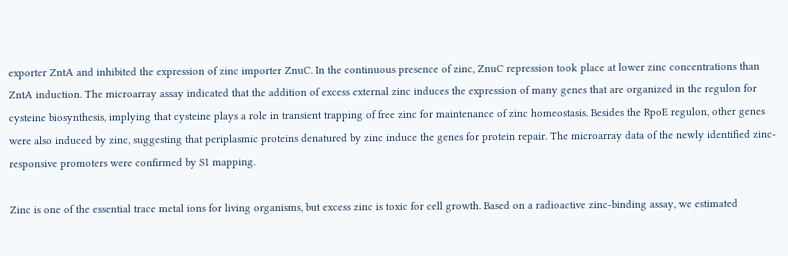exporter ZntA and inhibited the expression of zinc importer ZnuC. In the continuous presence of zinc, ZnuC repression took place at lower zinc concentrations than ZntA induction. The microarray assay indicated that the addition of excess external zinc induces the expression of many genes that are organized in the regulon for cysteine biosynthesis, implying that cysteine plays a role in transient trapping of free zinc for maintenance of zinc homeostasis. Besides the RpoE regulon, other genes were also induced by zinc, suggesting that periplasmic proteins denatured by zinc induce the genes for protein repair. The microarray data of the newly identified zinc-responsive promoters were confirmed by S1 mapping.

Zinc is one of the essential trace metal ions for living organisms, but excess zinc is toxic for cell growth. Based on a radioactive zinc-binding assay, we estimated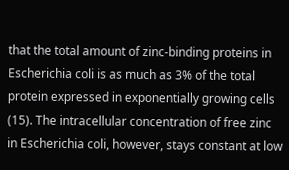that the total amount of zinc-binding proteins in Escherichia coli is as much as 3% of the total protein expressed in exponentially growing cells (15). The intracellular concentration of free zinc in Escherichia coli, however, stays constant at low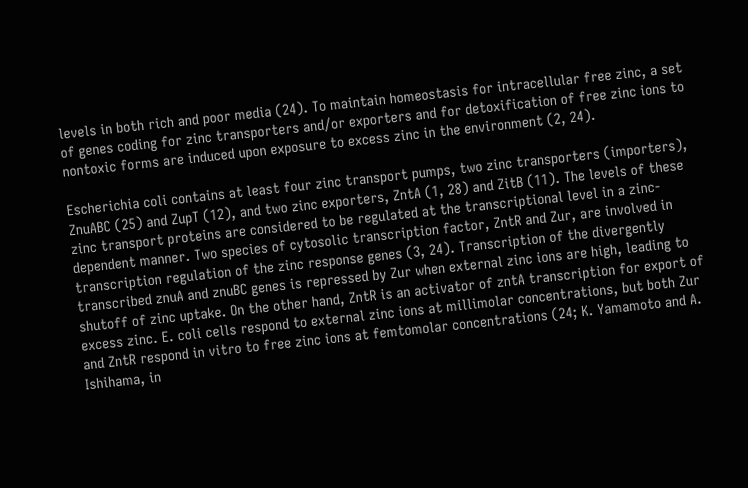levels in both rich and poor media (24). To maintain homeostasis for intracellular free zinc, a set of genes coding for zinc transporters and/or exporters and for detoxification of free zinc ions to nontoxic forms are induced upon exposure to excess zinc in the environment (2, 24).

Escherichia coli contains at least four zinc transport pumps, two zinc transporters (importers), ZnuABC (25) and ZupT (12), and two zinc exporters, ZntA (1, 28) and ZitB (11). The levels of these zinc transport proteins are considered to be regulated at the transcriptional level in a zinc-dependent manner. Two species of cytosolic transcription factor, ZntR and Zur, are involved in transcription regulation of the zinc response genes (3, 24). Transcription of the divergently transcribed znuA and znuBC genes is repressed by Zur when external zinc ions are high, leading to shutoff of zinc uptake. On the other hand, ZntR is an activator of zntA transcription for export of excess zinc. E. coli cells respond to external zinc ions at millimolar concentrations, but both Zur and ZntR respond in vitro to free zinc ions at femtomolar concentrations (24; K. Yamamoto and A. Ishihama, in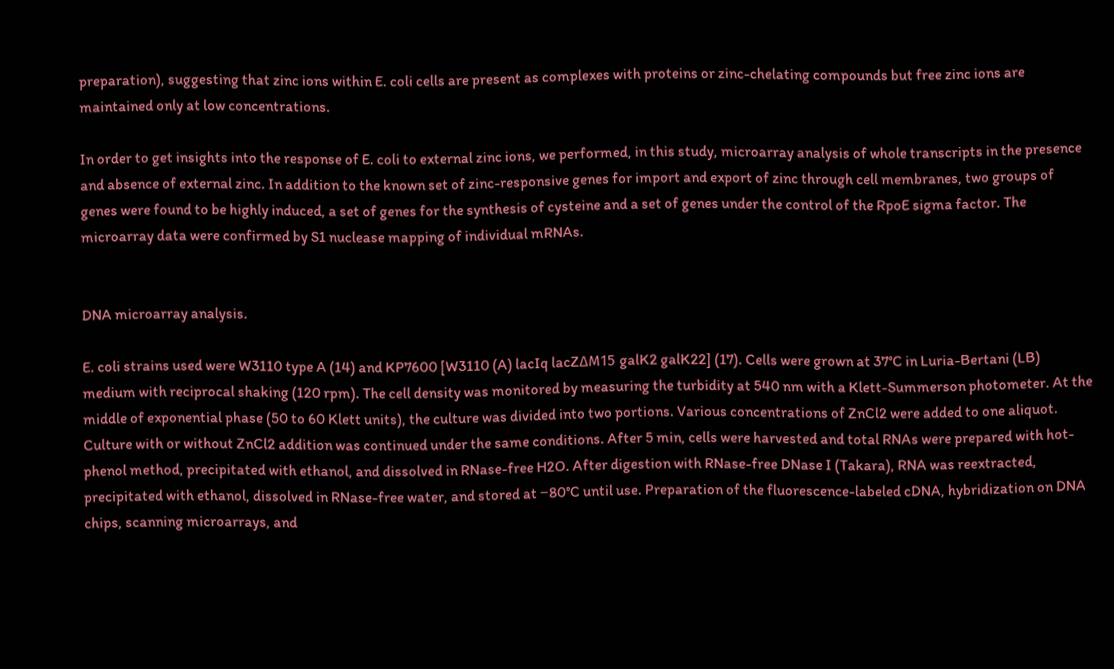preparation), suggesting that zinc ions within E. coli cells are present as complexes with proteins or zinc-chelating compounds but free zinc ions are maintained only at low concentrations.

In order to get insights into the response of E. coli to external zinc ions, we performed, in this study, microarray analysis of whole transcripts in the presence and absence of external zinc. In addition to the known set of zinc-responsive genes for import and export of zinc through cell membranes, two groups of genes were found to be highly induced, a set of genes for the synthesis of cysteine and a set of genes under the control of the RpoE sigma factor. The microarray data were confirmed by S1 nuclease mapping of individual mRNAs.


DNA microarray analysis.

E. coli strains used were W3110 type A (14) and KP7600 [W3110 (A) lacIq lacZΔM15 galK2 galK22] (17). Cells were grown at 37°C in Luria-Bertani (LB) medium with reciprocal shaking (120 rpm). The cell density was monitored by measuring the turbidity at 540 nm with a Klett-Summerson photometer. At the middle of exponential phase (50 to 60 Klett units), the culture was divided into two portions. Various concentrations of ZnCl2 were added to one aliquot. Culture with or without ZnCl2 addition was continued under the same conditions. After 5 min, cells were harvested and total RNAs were prepared with hot-phenol method, precipitated with ethanol, and dissolved in RNase-free H2O. After digestion with RNase-free DNase I (Takara), RNA was reextracted, precipitated with ethanol, dissolved in RNase-free water, and stored at −80°C until use. Preparation of the fluorescence-labeled cDNA, hybridization on DNA chips, scanning microarrays, and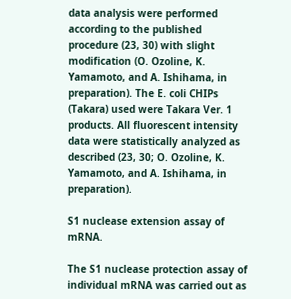data analysis were performed according to the published procedure (23, 30) with slight modification (O. Ozoline, K. Yamamoto, and A. Ishihama, in preparation). The E. coli CHIPs (Takara) used were Takara Ver. 1 products. All fluorescent intensity data were statistically analyzed as described (23, 30; O. Ozoline, K. Yamamoto, and A. Ishihama, in preparation).

S1 nuclease extension assay of mRNA.

The S1 nuclease protection assay of individual mRNA was carried out as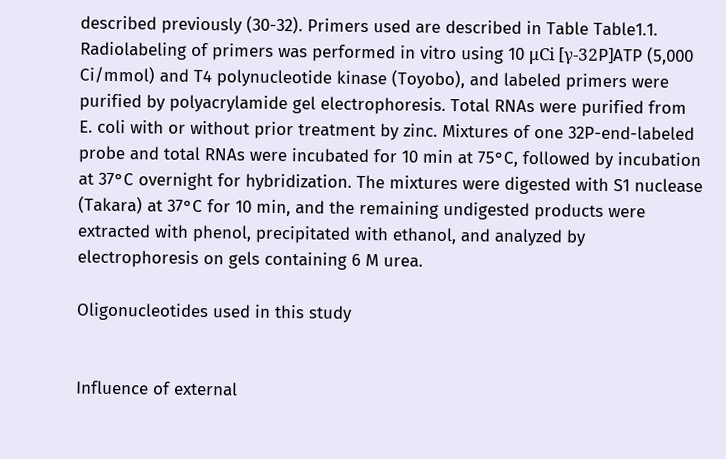described previously (30-32). Primers used are described in Table Table1.1. Radiolabeling of primers was performed in vitro using 10 μCi [γ-32P]ATP (5,000 Ci/mmol) and T4 polynucleotide kinase (Toyobo), and labeled primers were purified by polyacrylamide gel electrophoresis. Total RNAs were purified from E. coli with or without prior treatment by zinc. Mixtures of one 32P-end-labeled probe and total RNAs were incubated for 10 min at 75°C, followed by incubation at 37°C overnight for hybridization. The mixtures were digested with S1 nuclease (Takara) at 37°C for 10 min, and the remaining undigested products were extracted with phenol, precipitated with ethanol, and analyzed by electrophoresis on gels containing 6 M urea.

Oligonucleotides used in this study


Influence of external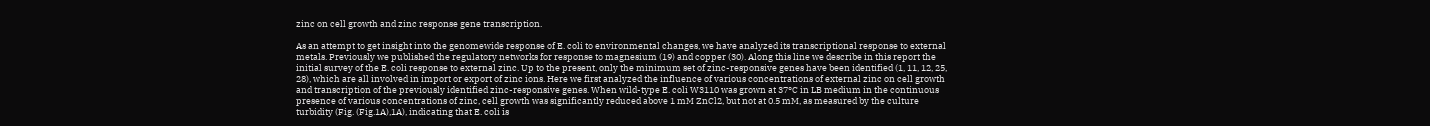zinc on cell growth and zinc response gene transcription.

As an attempt to get insight into the genomewide response of E. coli to environmental changes, we have analyzed its transcriptional response to external metals. Previously we published the regulatory networks for response to magnesium (19) and copper (30). Along this line we describe in this report the initial survey of the E. coli response to external zinc. Up to the present, only the minimum set of zinc-responsive genes have been identified (1, 11, 12, 25, 28), which are all involved in import or export of zinc ions. Here we first analyzed the influence of various concentrations of external zinc on cell growth and transcription of the previously identified zinc-responsive genes. When wild-type E. coli W3110 was grown at 37°C in LB medium in the continuous presence of various concentrations of zinc, cell growth was significantly reduced above 1 mM ZnCl2, but not at 0.5 mM, as measured by the culture turbidity (Fig. (Fig.1A),1A), indicating that E. coli is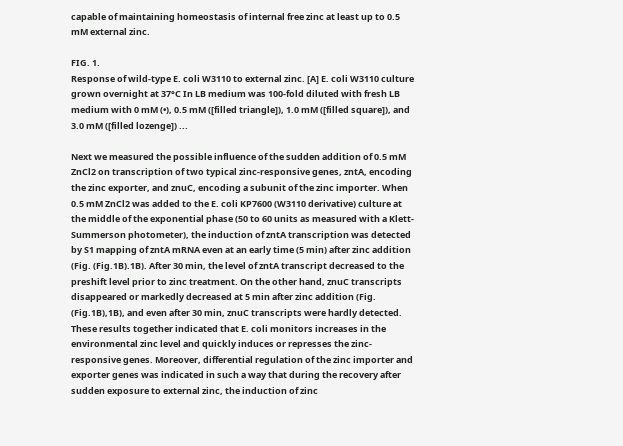capable of maintaining homeostasis of internal free zinc at least up to 0.5 mM external zinc.

FIG. 1.
Response of wild-type E. coli W3110 to external zinc. [A] E. coli W3110 culture grown overnight at 37°C In LB medium was 100-fold diluted with fresh LB medium with 0 mM (•), 0.5 mM ([filled triangle]), 1.0 mM ([filled square]), and 3.0 mM ([filled lozenge]) ...

Next we measured the possible influence of the sudden addition of 0.5 mM ZnCl2 on transcription of two typical zinc-responsive genes, zntA, encoding the zinc exporter, and znuC, encoding a subunit of the zinc importer. When 0.5 mM ZnCl2 was added to the E. coli KP7600 (W3110 derivative) culture at the middle of the exponential phase (50 to 60 units as measured with a Klett-Summerson photometer), the induction of zntA transcription was detected by S1 mapping of zntA mRNA even at an early time (5 min) after zinc addition (Fig. (Fig.1B).1B). After 30 min, the level of zntA transcript decreased to the preshift level prior to zinc treatment. On the other hand, znuC transcripts disappeared or markedly decreased at 5 min after zinc addition (Fig. (Fig.1B),1B), and even after 30 min, znuC transcripts were hardly detected. These results together indicated that E. coli monitors increases in the environmental zinc level and quickly induces or represses the zinc-responsive genes. Moreover, differential regulation of the zinc importer and exporter genes was indicated in such a way that during the recovery after sudden exposure to external zinc, the induction of zinc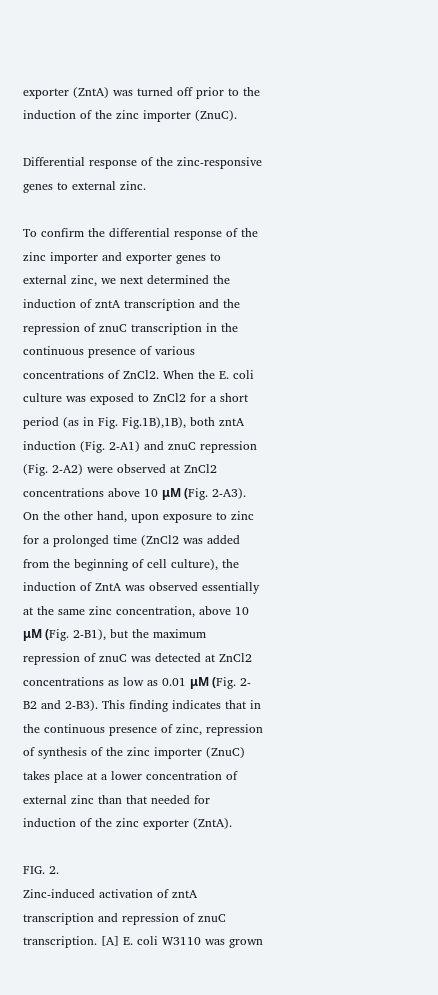exporter (ZntA) was turned off prior to the induction of the zinc importer (ZnuC).

Differential response of the zinc-responsive genes to external zinc.

To confirm the differential response of the zinc importer and exporter genes to external zinc, we next determined the induction of zntA transcription and the repression of znuC transcription in the continuous presence of various concentrations of ZnCl2. When the E. coli culture was exposed to ZnCl2 for a short period (as in Fig. Fig.1B),1B), both zntA induction (Fig. 2-A1) and znuC repression (Fig. 2-A2) were observed at ZnCl2 concentrations above 10 μM (Fig. 2-A3). On the other hand, upon exposure to zinc for a prolonged time (ZnCl2 was added from the beginning of cell culture), the induction of ZntA was observed essentially at the same zinc concentration, above 10 μM (Fig. 2-B1), but the maximum repression of znuC was detected at ZnCl2 concentrations as low as 0.01 μM (Fig. 2-B2 and 2-B3). This finding indicates that in the continuous presence of zinc, repression of synthesis of the zinc importer (ZnuC) takes place at a lower concentration of external zinc than that needed for induction of the zinc exporter (ZntA).

FIG. 2.
Zinc-induced activation of zntA transcription and repression of znuC transcription. [A] E. coli W3110 was grown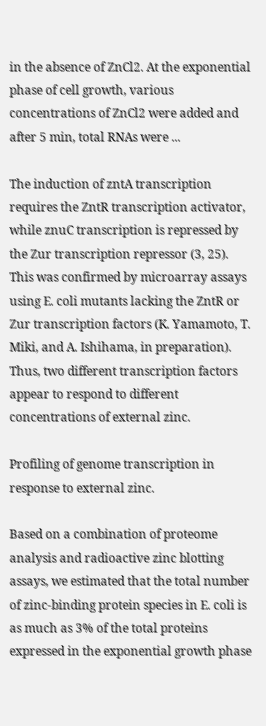in the absence of ZnCl2. At the exponential phase of cell growth, various concentrations of ZnCl2 were added and after 5 min, total RNAs were ...

The induction of zntA transcription requires the ZntR transcription activator, while znuC transcription is repressed by the Zur transcription repressor (3, 25). This was confirmed by microarray assays using E. coli mutants lacking the ZntR or Zur transcription factors (K. Yamamoto, T. Miki, and A. Ishihama, in preparation). Thus, two different transcription factors appear to respond to different concentrations of external zinc.

Profiling of genome transcription in response to external zinc.

Based on a combination of proteome analysis and radioactive zinc blotting assays, we estimated that the total number of zinc-binding protein species in E. coli is as much as 3% of the total proteins expressed in the exponential growth phase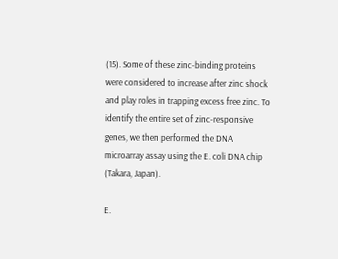(15). Some of these zinc-binding proteins were considered to increase after zinc shock and play roles in trapping excess free zinc. To identify the entire set of zinc-responsive genes, we then performed the DNA microarray assay using the E. coli DNA chip (Takara, Japan).

E.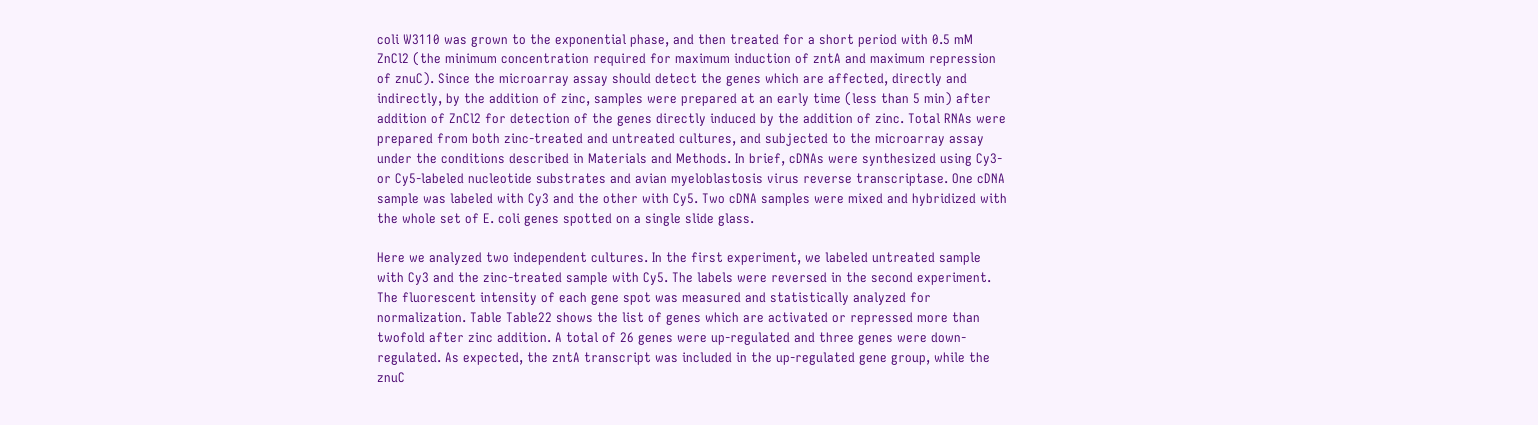coli W3110 was grown to the exponential phase, and then treated for a short period with 0.5 mM ZnCl2 (the minimum concentration required for maximum induction of zntA and maximum repression of znuC). Since the microarray assay should detect the genes which are affected, directly and indirectly, by the addition of zinc, samples were prepared at an early time (less than 5 min) after addition of ZnCl2 for detection of the genes directly induced by the addition of zinc. Total RNAs were prepared from both zinc-treated and untreated cultures, and subjected to the microarray assay under the conditions described in Materials and Methods. In brief, cDNAs were synthesized using Cy3- or Cy5-labeled nucleotide substrates and avian myeloblastosis virus reverse transcriptase. One cDNA sample was labeled with Cy3 and the other with Cy5. Two cDNA samples were mixed and hybridized with the whole set of E. coli genes spotted on a single slide glass.

Here we analyzed two independent cultures. In the first experiment, we labeled untreated sample with Cy3 and the zinc-treated sample with Cy5. The labels were reversed in the second experiment. The fluorescent intensity of each gene spot was measured and statistically analyzed for normalization. Table Table22 shows the list of genes which are activated or repressed more than twofold after zinc addition. A total of 26 genes were up-regulated and three genes were down-regulated. As expected, the zntA transcript was included in the up-regulated gene group, while the znuC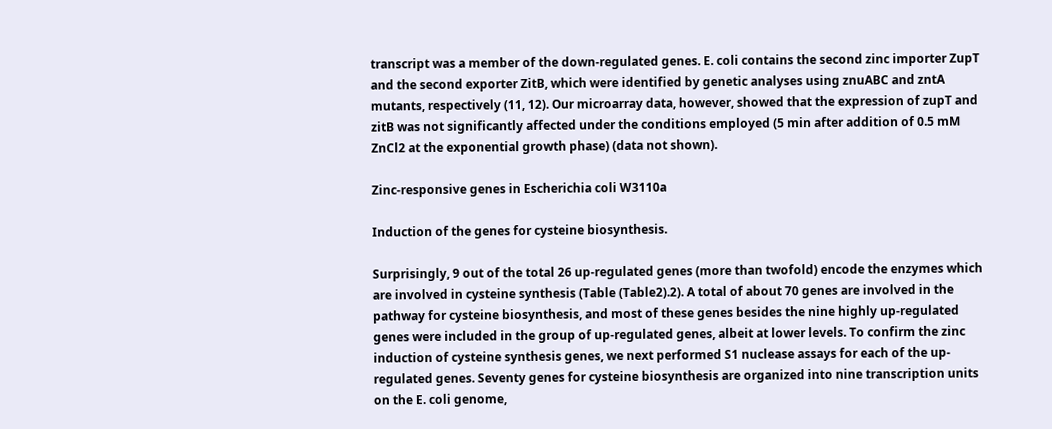transcript was a member of the down-regulated genes. E. coli contains the second zinc importer ZupT and the second exporter ZitB, which were identified by genetic analyses using znuABC and zntA mutants, respectively (11, 12). Our microarray data, however, showed that the expression of zupT and zitB was not significantly affected under the conditions employed (5 min after addition of 0.5 mM ZnCl2 at the exponential growth phase) (data not shown).

Zinc-responsive genes in Escherichia coli W3110a

Induction of the genes for cysteine biosynthesis.

Surprisingly, 9 out of the total 26 up-regulated genes (more than twofold) encode the enzymes which are involved in cysteine synthesis (Table (Table2).2). A total of about 70 genes are involved in the pathway for cysteine biosynthesis, and most of these genes besides the nine highly up-regulated genes were included in the group of up-regulated genes, albeit at lower levels. To confirm the zinc induction of cysteine synthesis genes, we next performed S1 nuclease assays for each of the up-regulated genes. Seventy genes for cysteine biosynthesis are organized into nine transcription units on the E. coli genome,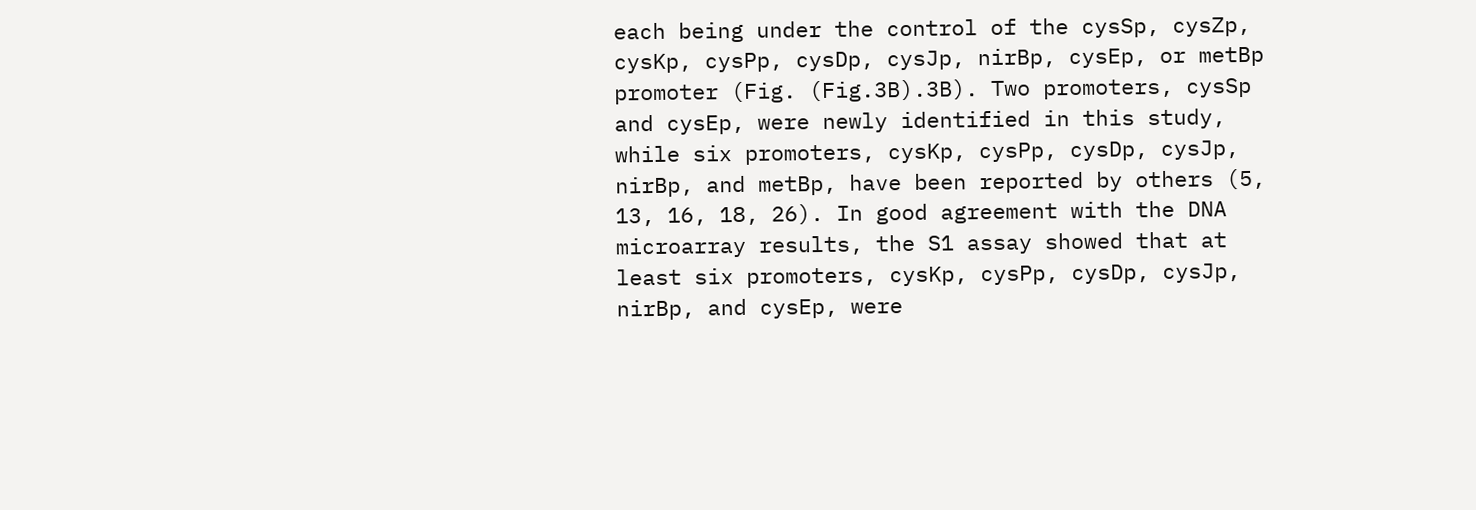each being under the control of the cysSp, cysZp, cysKp, cysPp, cysDp, cysJp, nirBp, cysEp, or metBp promoter (Fig. (Fig.3B).3B). Two promoters, cysSp and cysEp, were newly identified in this study, while six promoters, cysKp, cysPp, cysDp, cysJp, nirBp, and metBp, have been reported by others (5, 13, 16, 18, 26). In good agreement with the DNA microarray results, the S1 assay showed that at least six promoters, cysKp, cysPp, cysDp, cysJp, nirBp, and cysEp, were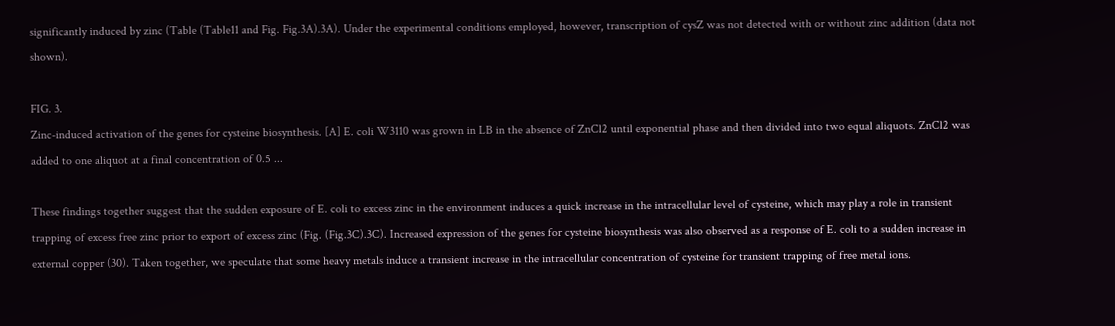significantly induced by zinc (Table (Table11 and Fig. Fig.3A).3A). Under the experimental conditions employed, however, transcription of cysZ was not detected with or without zinc addition (data not shown).

FIG. 3.
Zinc-induced activation of the genes for cysteine biosynthesis. [A] E. coli W3110 was grown in LB in the absence of ZnCl2 until exponential phase and then divided into two equal aliquots. ZnCl2 was added to one aliquot at a final concentration of 0.5 ...

These findings together suggest that the sudden exposure of E. coli to excess zinc in the environment induces a quick increase in the intracellular level of cysteine, which may play a role in transient trapping of excess free zinc prior to export of excess zinc (Fig. (Fig.3C).3C). Increased expression of the genes for cysteine biosynthesis was also observed as a response of E. coli to a sudden increase in external copper (30). Taken together, we speculate that some heavy metals induce a transient increase in the intracellular concentration of cysteine for transient trapping of free metal ions.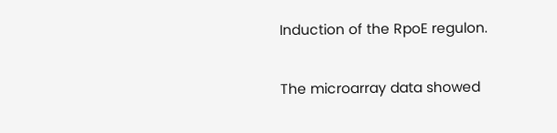Induction of the RpoE regulon.

The microarray data showed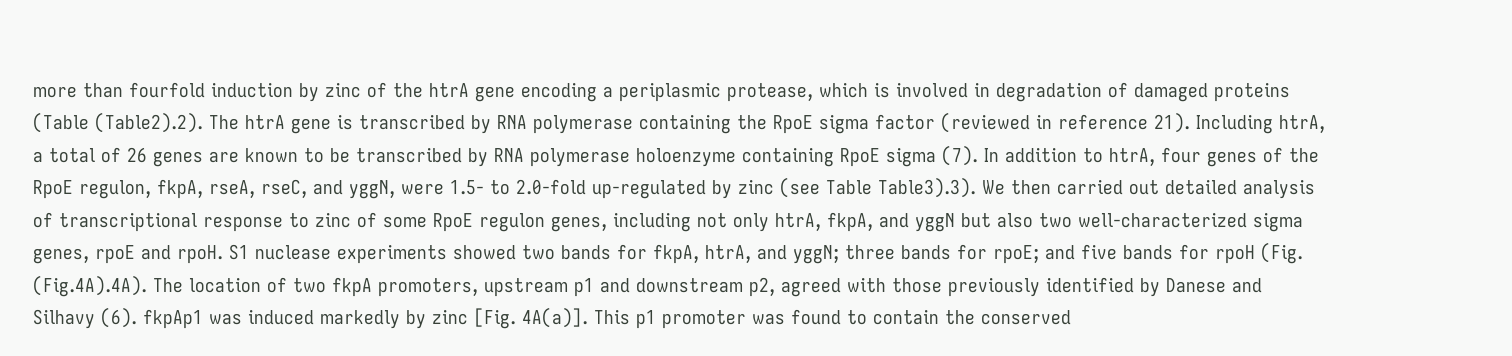more than fourfold induction by zinc of the htrA gene encoding a periplasmic protease, which is involved in degradation of damaged proteins (Table (Table2).2). The htrA gene is transcribed by RNA polymerase containing the RpoE sigma factor (reviewed in reference 21). Including htrA, a total of 26 genes are known to be transcribed by RNA polymerase holoenzyme containing RpoE sigma (7). In addition to htrA, four genes of the RpoE regulon, fkpA, rseA, rseC, and yggN, were 1.5- to 2.0-fold up-regulated by zinc (see Table Table3).3). We then carried out detailed analysis of transcriptional response to zinc of some RpoE regulon genes, including not only htrA, fkpA, and yggN but also two well-characterized sigma genes, rpoE and rpoH. S1 nuclease experiments showed two bands for fkpA, htrA, and yggN; three bands for rpoE; and five bands for rpoH (Fig. (Fig.4A).4A). The location of two fkpA promoters, upstream p1 and downstream p2, agreed with those previously identified by Danese and Silhavy (6). fkpAp1 was induced markedly by zinc [Fig. 4A(a)]. This p1 promoter was found to contain the conserved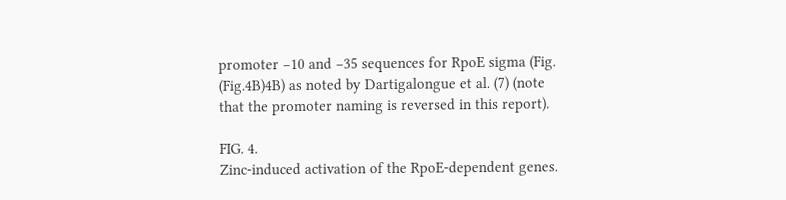promoter −10 and −35 sequences for RpoE sigma (Fig. (Fig.4B)4B) as noted by Dartigalongue et al. (7) (note that the promoter naming is reversed in this report).

FIG. 4.
Zinc-induced activation of the RpoE-dependent genes.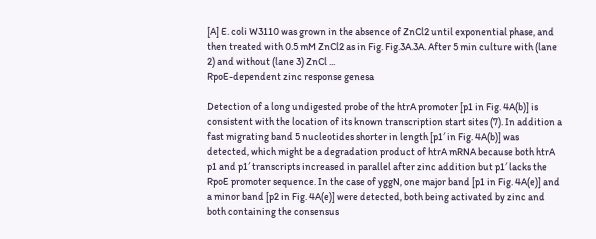[A] E. coli W3110 was grown in the absence of ZnCl2 until exponential phase, and then treated with 0.5 mM ZnCl2 as in Fig. Fig.3A.3A. After 5 min culture with (lane 2) and without (lane 3) ZnCl ...
RpoE-dependent zinc response genesa

Detection of a long undigested probe of the htrA promoter [p1 in Fig. 4A(b)] is consistent with the location of its known transcription start sites (7). In addition a fast migrating band 5 nucleotides shorter in length [p1′ in Fig. 4A(b)] was detected, which might be a degradation product of htrA mRNA because both htrA p1 and p1′ transcripts increased in parallel after zinc addition but p1′ lacks the RpoE promoter sequence. In the case of yggN, one major band [p1 in Fig. 4A(e)] and a minor band [p2 in Fig. 4A(e)] were detected, both being activated by zinc and both containing the consensus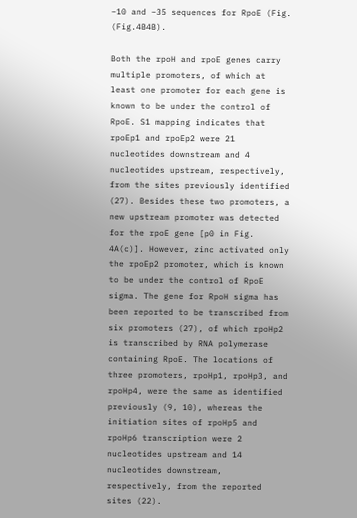−10 and −35 sequences for RpoE (Fig. (Fig.4B4B).

Both the rpoH and rpoE genes carry multiple promoters, of which at least one promoter for each gene is known to be under the control of RpoE. S1 mapping indicates that rpoEp1 and rpoEp2 were 21 nucleotides downstream and 4 nucleotides upstream, respectively, from the sites previously identified (27). Besides these two promoters, a new upstream promoter was detected for the rpoE gene [p0 in Fig. 4A(c)]. However, zinc activated only the rpoEp2 promoter, which is known to be under the control of RpoE sigma. The gene for RpoH sigma has been reported to be transcribed from six promoters (27), of which rpoHp2 is transcribed by RNA polymerase containing RpoE. The locations of three promoters, rpoHp1, rpoHp3, and rpoHp4, were the same as identified previously (9, 10), whereas the initiation sites of rpoHp5 and rpoHp6 transcription were 2 nucleotides upstream and 14 nucleotides downstream, respectively, from the reported sites (22).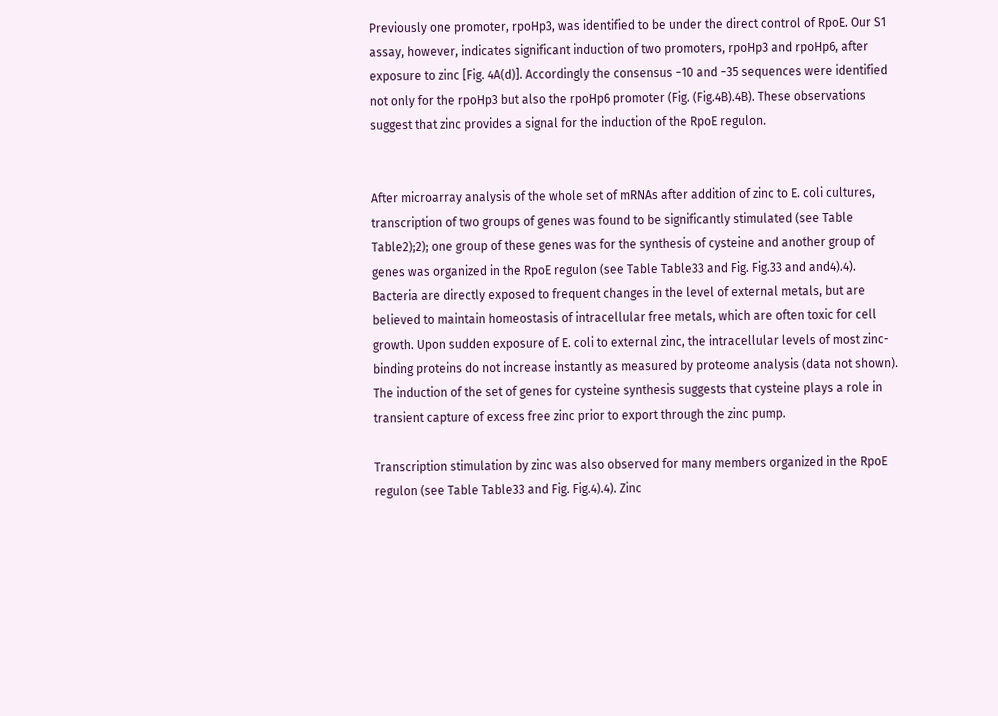Previously one promoter, rpoHp3, was identified to be under the direct control of RpoE. Our S1 assay, however, indicates significant induction of two promoters, rpoHp3 and rpoHp6, after exposure to zinc [Fig. 4A(d)]. Accordingly the consensus −10 and −35 sequences were identified not only for the rpoHp3 but also the rpoHp6 promoter (Fig. (Fig.4B).4B). These observations suggest that zinc provides a signal for the induction of the RpoE regulon.


After microarray analysis of the whole set of mRNAs after addition of zinc to E. coli cultures, transcription of two groups of genes was found to be significantly stimulated (see Table Table2);2); one group of these genes was for the synthesis of cysteine and another group of genes was organized in the RpoE regulon (see Table Table33 and Fig. Fig.33 and and4).4). Bacteria are directly exposed to frequent changes in the level of external metals, but are believed to maintain homeostasis of intracellular free metals, which are often toxic for cell growth. Upon sudden exposure of E. coli to external zinc, the intracellular levels of most zinc-binding proteins do not increase instantly as measured by proteome analysis (data not shown). The induction of the set of genes for cysteine synthesis suggests that cysteine plays a role in transient capture of excess free zinc prior to export through the zinc pump.

Transcription stimulation by zinc was also observed for many members organized in the RpoE regulon (see Table Table33 and Fig. Fig.4).4). Zinc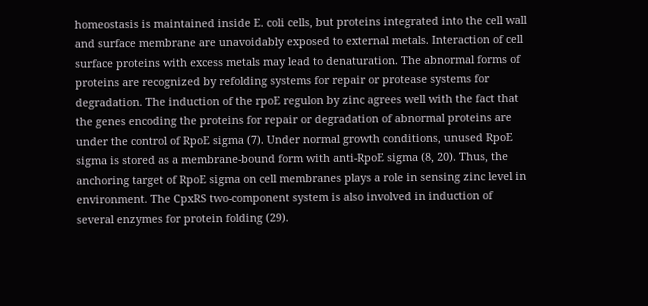homeostasis is maintained inside E. coli cells, but proteins integrated into the cell wall and surface membrane are unavoidably exposed to external metals. Interaction of cell surface proteins with excess metals may lead to denaturation. The abnormal forms of proteins are recognized by refolding systems for repair or protease systems for degradation. The induction of the rpoE regulon by zinc agrees well with the fact that the genes encoding the proteins for repair or degradation of abnormal proteins are under the control of RpoE sigma (7). Under normal growth conditions, unused RpoE sigma is stored as a membrane-bound form with anti-RpoE sigma (8, 20). Thus, the anchoring target of RpoE sigma on cell membranes plays a role in sensing zinc level in environment. The CpxRS two-component system is also involved in induction of several enzymes for protein folding (29).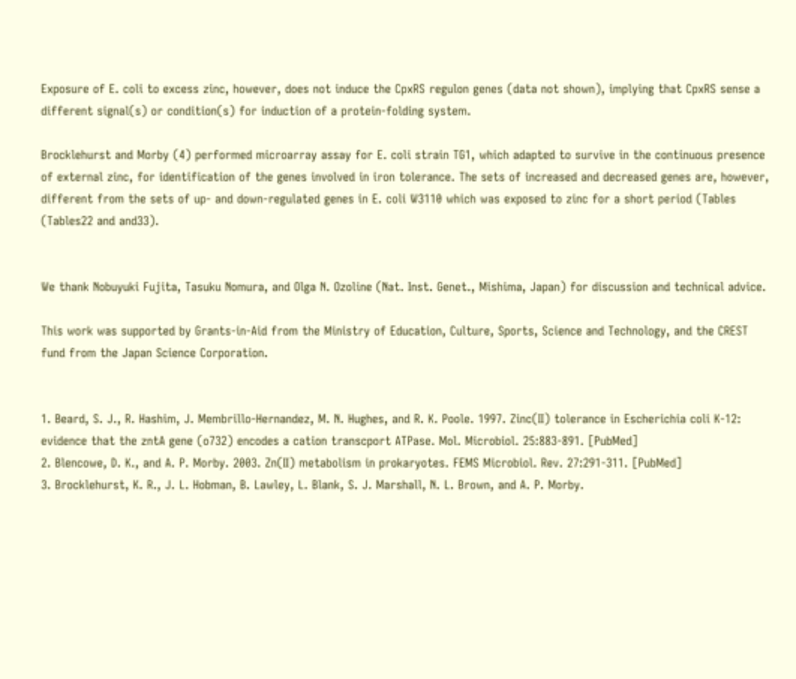Exposure of E. coli to excess zinc, however, does not induce the CpxRS regulon genes (data not shown), implying that CpxRS sense a different signal(s) or condition(s) for induction of a protein-folding system.

Brocklehurst and Morby (4) performed microarray assay for E. coli strain TG1, which adapted to survive in the continuous presence of external zinc, for identification of the genes involved in iron tolerance. The sets of increased and decreased genes are, however, different from the sets of up- and down-regulated genes in E. coli W3110 which was exposed to zinc for a short period (Tables (Tables22 and and33).


We thank Nobuyuki Fujita, Tasuku Nomura, and Olga N. Ozoline (Nat. Inst. Genet., Mishima, Japan) for discussion and technical advice.

This work was supported by Grants-in-Aid from the Ministry of Education, Culture, Sports, Science and Technology, and the CREST fund from the Japan Science Corporation.


1. Beard, S. J., R. Hashim, J. Membrillo-Hernandez, M. N. Hughes, and R. K. Poole. 1997. Zinc(II) tolerance in Escherichia coli K-12: evidence that the zntA gene (o732) encodes a cation transcport ATPase. Mol. Microbiol. 25:883-891. [PubMed]
2. Blencowe, D. K., and A. P. Morby. 2003. Zn(II) metabolism in prokaryotes. FEMS Microbiol. Rev. 27:291-311. [PubMed]
3. Brocklehurst, K. R., J. L. Hobman, B. Lawley, L. Blank, S. J. Marshall, N. L. Brown, and A. P. Morby.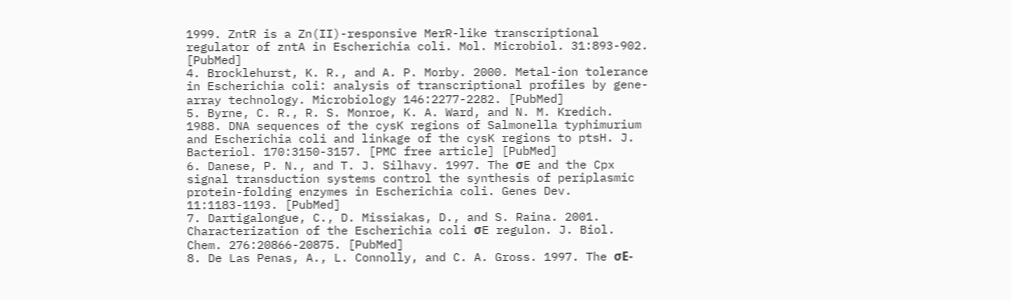1999. ZntR is a Zn(II)-responsive MerR-like transcriptional regulator of zntA in Escherichia coli. Mol. Microbiol. 31:893-902. [PubMed]
4. Brocklehurst, K. R., and A. P. Morby. 2000. Metal-ion tolerance in Escherichia coli: analysis of transcriptional profiles by gene-array technology. Microbiology 146:2277-2282. [PubMed]
5. Byrne, C. R., R. S. Monroe, K. A. Ward, and N. M. Kredich. 1988. DNA sequences of the cysK regions of Salmonella typhimurium and Escherichia coli and linkage of the cysK regions to ptsH. J. Bacteriol. 170:3150-3157. [PMC free article] [PubMed]
6. Danese, P. N., and T. J. Silhavy. 1997. The σE and the Cpx signal transduction systems control the synthesis of periplasmic protein-folding enzymes in Escherichia coli. Genes Dev. 11:1183-1193. [PubMed]
7. Dartigalongue, C., D. Missiakas, D., and S. Raina. 2001. Characterization of the Escherichia coli σE regulon. J. Biol. Chem. 276:20866-20875. [PubMed]
8. De Las Penas, A., L. Connolly, and C. A. Gross. 1997. The σE-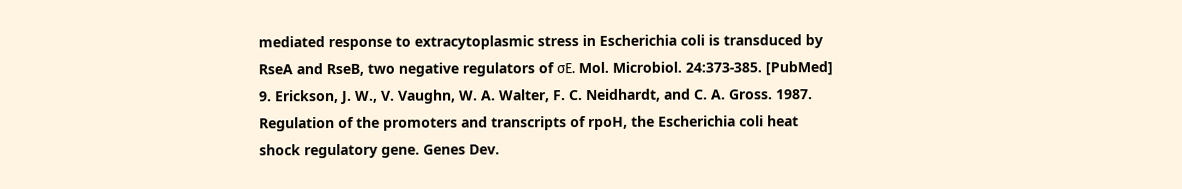mediated response to extracytoplasmic stress in Escherichia coli is transduced by RseA and RseB, two negative regulators of σE. Mol. Microbiol. 24:373-385. [PubMed]
9. Erickson, J. W., V. Vaughn, W. A. Walter, F. C. Neidhardt, and C. A. Gross. 1987. Regulation of the promoters and transcripts of rpoH, the Escherichia coli heat shock regulatory gene. Genes Dev.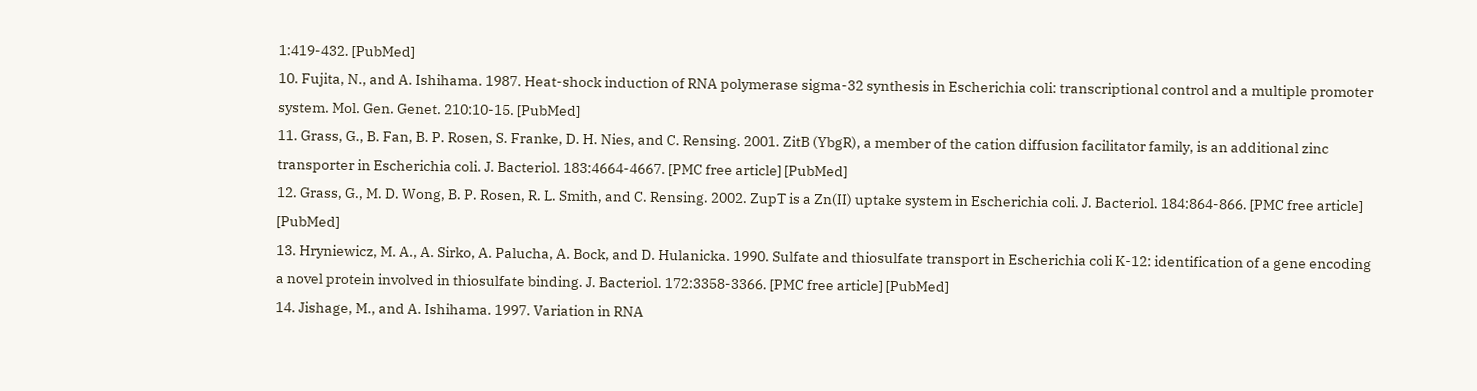1:419-432. [PubMed]
10. Fujita, N., and A. Ishihama. 1987. Heat-shock induction of RNA polymerase sigma-32 synthesis in Escherichia coli: transcriptional control and a multiple promoter system. Mol. Gen. Genet. 210:10-15. [PubMed]
11. Grass, G., B. Fan, B. P. Rosen, S. Franke, D. H. Nies, and C. Rensing. 2001. ZitB (YbgR), a member of the cation diffusion facilitator family, is an additional zinc transporter in Escherichia coli. J. Bacteriol. 183:4664-4667. [PMC free article] [PubMed]
12. Grass, G., M. D. Wong, B. P. Rosen, R. L. Smith, and C. Rensing. 2002. ZupT is a Zn(II) uptake system in Escherichia coli. J. Bacteriol. 184:864-866. [PMC free article] [PubMed]
13. Hryniewicz, M. A., A. Sirko, A. Palucha, A. Bock, and D. Hulanicka. 1990. Sulfate and thiosulfate transport in Escherichia coli K-12: identification of a gene encoding a novel protein involved in thiosulfate binding. J. Bacteriol. 172:3358-3366. [PMC free article] [PubMed]
14. Jishage, M., and A. Ishihama. 1997. Variation in RNA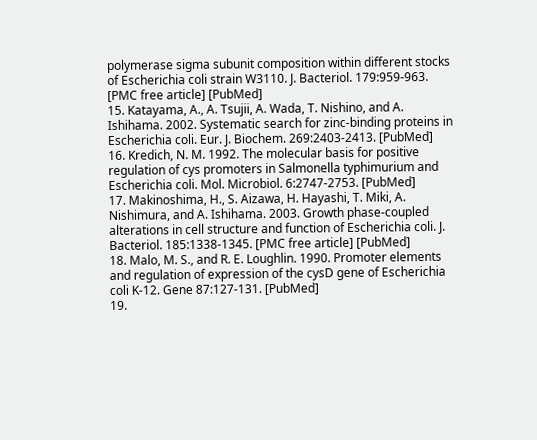polymerase sigma subunit composition within different stocks of Escherichia coli strain W3110. J. Bacteriol. 179:959-963. [PMC free article] [PubMed]
15. Katayama, A., A. Tsujii, A. Wada, T. Nishino, and A. Ishihama. 2002. Systematic search for zinc-binding proteins in Escherichia coli. Eur. J. Biochem. 269:2403-2413. [PubMed]
16. Kredich, N. M. 1992. The molecular basis for positive regulation of cys promoters in Salmonella typhimurium and Escherichia coli. Mol. Microbiol. 6:2747-2753. [PubMed]
17. Makinoshima, H., S. Aizawa, H. Hayashi, T. Miki, A. Nishimura, and A. Ishihama. 2003. Growth phase-coupled alterations in cell structure and function of Escherichia coli. J. Bacteriol. 185:1338-1345. [PMC free article] [PubMed]
18. Malo, M. S., and R. E. Loughlin. 1990. Promoter elements and regulation of expression of the cysD gene of Escherichia coli K-12. Gene 87:127-131. [PubMed]
19.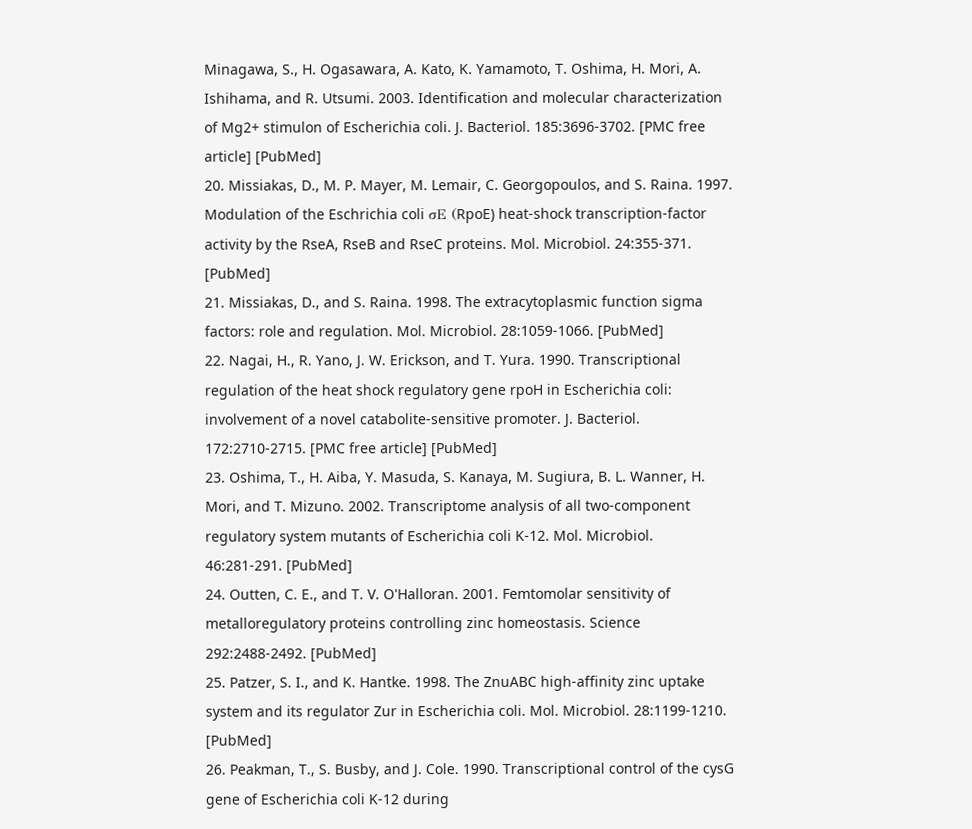Minagawa, S., H. Ogasawara, A. Kato, K. Yamamoto, T. Oshima, H. Mori, A. Ishihama, and R. Utsumi. 2003. Identification and molecular characterization of Mg2+ stimulon of Escherichia coli. J. Bacteriol. 185:3696-3702. [PMC free article] [PubMed]
20. Missiakas, D., M. P. Mayer, M. Lemair, C. Georgopoulos, and S. Raina. 1997. Modulation of the Eschrichia coli σE (RpoE) heat-shock transcription-factor activity by the RseA, RseB and RseC proteins. Mol. Microbiol. 24:355-371. [PubMed]
21. Missiakas, D., and S. Raina. 1998. The extracytoplasmic function sigma factors: role and regulation. Mol. Microbiol. 28:1059-1066. [PubMed]
22. Nagai, H., R. Yano, J. W. Erickson, and T. Yura. 1990. Transcriptional regulation of the heat shock regulatory gene rpoH in Escherichia coli: involvement of a novel catabolite-sensitive promoter. J. Bacteriol. 172:2710-2715. [PMC free article] [PubMed]
23. Oshima, T., H. Aiba, Y. Masuda, S. Kanaya, M. Sugiura, B. L. Wanner, H. Mori, and T. Mizuno. 2002. Transcriptome analysis of all two-component regulatory system mutants of Escherichia coli K-12. Mol. Microbiol. 46:281-291. [PubMed]
24. Outten, C. E., and T. V. O'Halloran. 2001. Femtomolar sensitivity of metalloregulatory proteins controlling zinc homeostasis. Science 292:2488-2492. [PubMed]
25. Patzer, S. I., and K. Hantke. 1998. The ZnuABC high-affinity zinc uptake system and its regulator Zur in Escherichia coli. Mol. Microbiol. 28:1199-1210. [PubMed]
26. Peakman, T., S. Busby, and J. Cole. 1990. Transcriptional control of the cysG gene of Escherichia coli K-12 during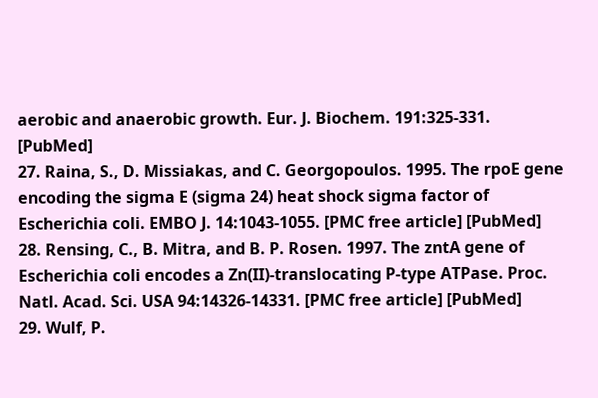aerobic and anaerobic growth. Eur. J. Biochem. 191:325-331. [PubMed]
27. Raina, S., D. Missiakas, and C. Georgopoulos. 1995. The rpoE gene encoding the sigma E (sigma 24) heat shock sigma factor of Escherichia coli. EMBO J. 14:1043-1055. [PMC free article] [PubMed]
28. Rensing, C., B. Mitra, and B. P. Rosen. 1997. The zntA gene of Escherichia coli encodes a Zn(II)-translocating P-type ATPase. Proc. Natl. Acad. Sci. USA 94:14326-14331. [PMC free article] [PubMed]
29. Wulf, P.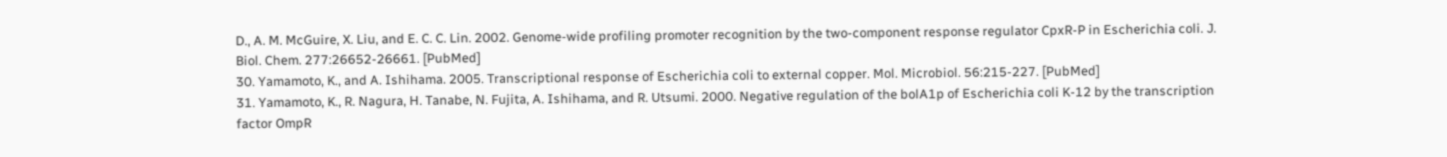D., A. M. McGuire, X. Liu, and E. C. C. Lin. 2002. Genome-wide profiling promoter recognition by the two-component response regulator CpxR-P in Escherichia coli. J. Biol. Chem. 277:26652-26661. [PubMed]
30. Yamamoto, K., and A. Ishihama. 2005. Transcriptional response of Escherichia coli to external copper. Mol. Microbiol. 56:215-227. [PubMed]
31. Yamamoto, K., R. Nagura, H. Tanabe, N. Fujita, A. Ishihama, and R. Utsumi. 2000. Negative regulation of the bolA1p of Escherichia coli K-12 by the transcription factor OmpR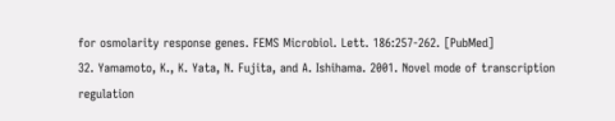for osmolarity response genes. FEMS Microbiol. Lett. 186:257-262. [PubMed]
32. Yamamoto, K., K. Yata, N. Fujita, and A. Ishihama. 2001. Novel mode of transcription regulation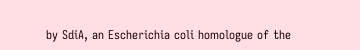by SdiA, an Escherichia coli homologue of the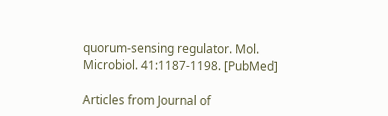quorum-sensing regulator. Mol. Microbiol. 41:1187-1198. [PubMed]

Articles from Journal of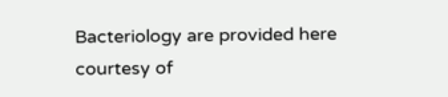Bacteriology are provided here courtesy of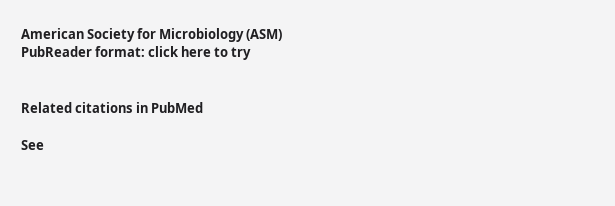American Society for Microbiology (ASM)
PubReader format: click here to try


Related citations in PubMed

See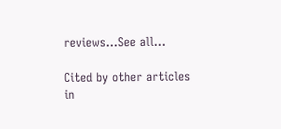reviews...See all...

Cited by other articles in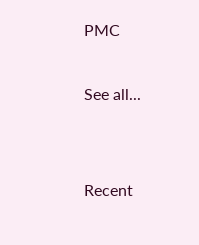PMC

See all...


Recent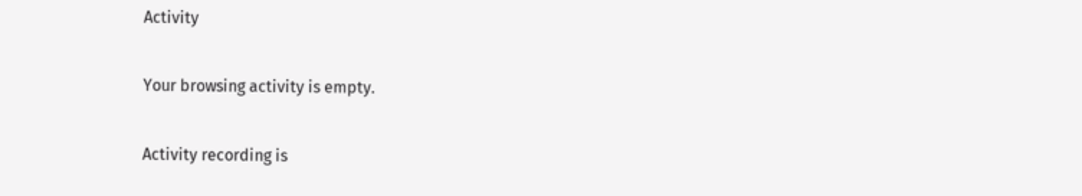Activity

Your browsing activity is empty.

Activity recording is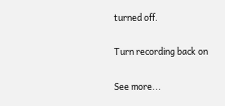turned off.

Turn recording back on

See more...